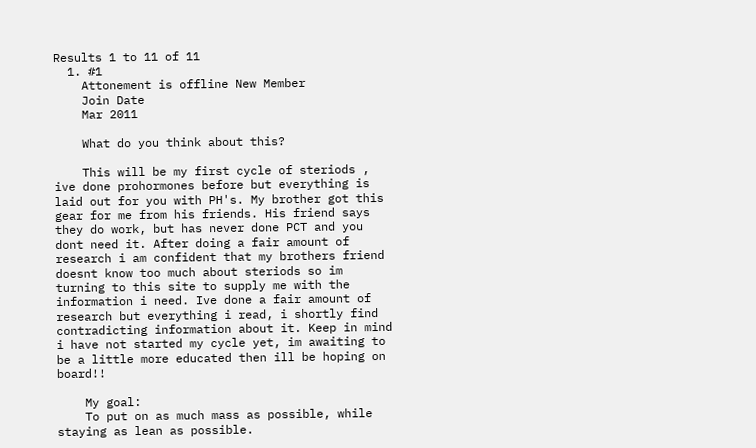Results 1 to 11 of 11
  1. #1
    Attonement is offline New Member
    Join Date
    Mar 2011

    What do you think about this?

    This will be my first cycle of steriods , ive done prohormones before but everything is laid out for you with PH's. My brother got this gear for me from his friends. His friend says they do work, but has never done PCT and you dont need it. After doing a fair amount of research i am confident that my brothers friend doesnt know too much about steriods so im turning to this site to supply me with the information i need. Ive done a fair amount of research but everything i read, i shortly find contradicting information about it. Keep in mind i have not started my cycle yet, im awaiting to be a little more educated then ill be hoping on board!!

    My goal:
    To put on as much mass as possible, while staying as lean as possible.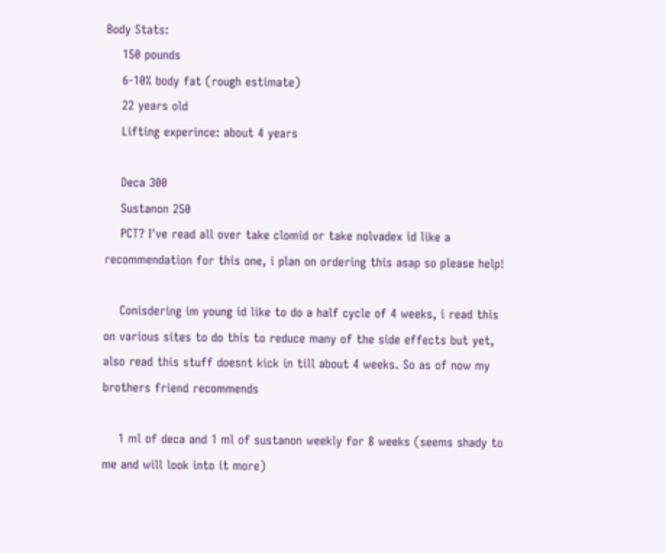Body Stats:
    150 pounds
    6-10% body fat (rough estimate)
    22 years old
    Lifting experince: about 4 years

    Deca 300
    Sustanon 250
    PCT? I've read all over take clomid or take nolvadex id like a recommendation for this one, i plan on ordering this asap so please help!

    Conisdering im young id like to do a half cycle of 4 weeks, i read this on various sites to do this to reduce many of the side effects but yet, also read this stuff doesnt kick in till about 4 weeks. So as of now my brothers friend recommends

    1 ml of deca and 1 ml of sustanon weekly for 8 weeks (seems shady to me and will look into it more)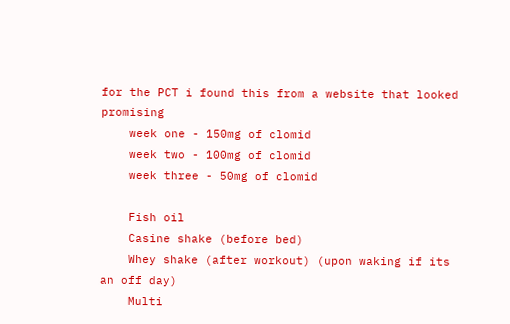for the PCT i found this from a website that looked promising
    week one - 150mg of clomid
    week two - 100mg of clomid
    week three - 50mg of clomid

    Fish oil
    Casine shake (before bed)
    Whey shake (after workout) (upon waking if its an off day)
    Multi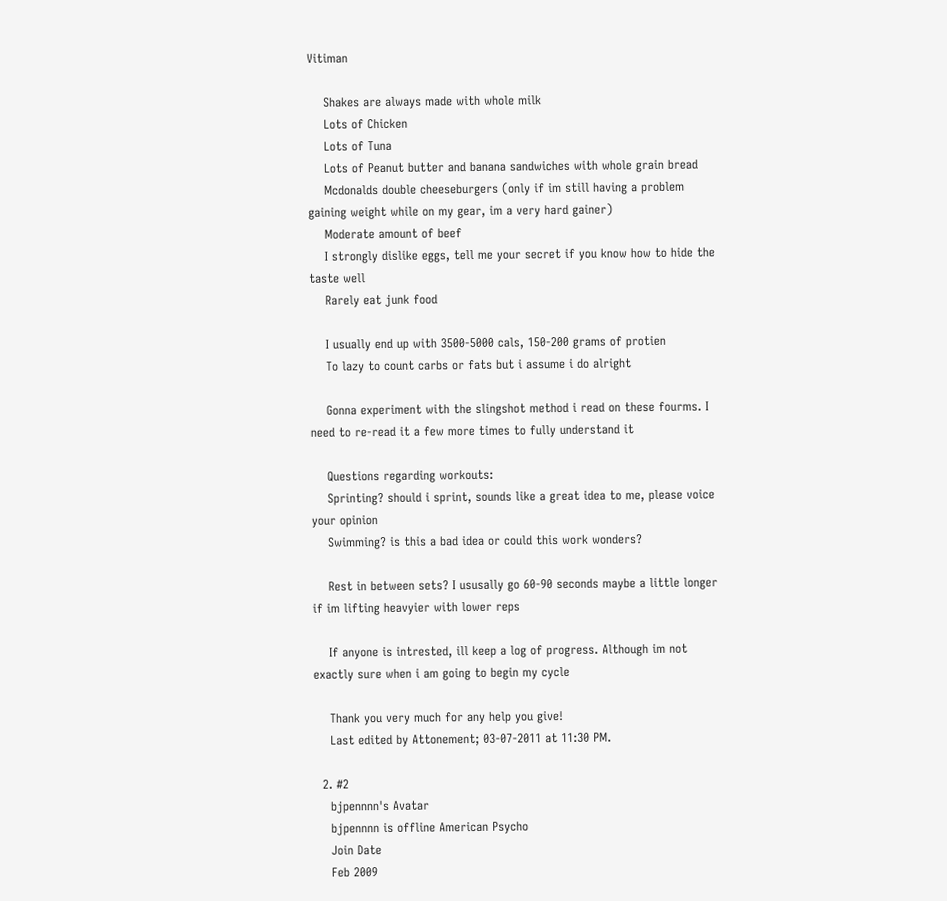Vitiman

    Shakes are always made with whole milk
    Lots of Chicken
    Lots of Tuna
    Lots of Peanut butter and banana sandwiches with whole grain bread
    Mcdonalds double cheeseburgers (only if im still having a problem gaining weight while on my gear, im a very hard gainer)
    Moderate amount of beef
    I strongly dislike eggs, tell me your secret if you know how to hide the taste well
    Rarely eat junk food

    I usually end up with 3500-5000 cals, 150-200 grams of protien
    To lazy to count carbs or fats but i assume i do alright

    Gonna experiment with the slingshot method i read on these fourms. I need to re-read it a few more times to fully understand it

    Questions regarding workouts:
    Sprinting? should i sprint, sounds like a great idea to me, please voice your opinion
    Swimming? is this a bad idea or could this work wonders?

    Rest in between sets? I ususally go 60-90 seconds maybe a little longer if im lifting heavyier with lower reps

    If anyone is intrested, ill keep a log of progress. Although im not exactly sure when i am going to begin my cycle

    Thank you very much for any help you give!
    Last edited by Attonement; 03-07-2011 at 11:30 PM.

  2. #2
    bjpennnn's Avatar
    bjpennnn is offline American Psycho
    Join Date
    Feb 2009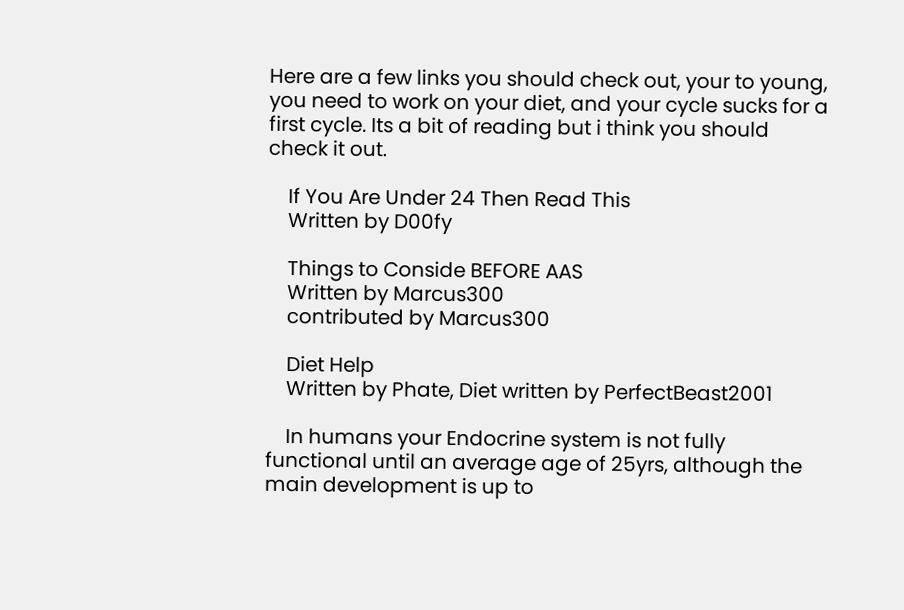Here are a few links you should check out, your to young, you need to work on your diet, and your cycle sucks for a first cycle. Its a bit of reading but i think you should check it out.

    If You Are Under 24 Then Read This
    Written by D00fy

    Things to Conside BEFORE AAS
    Written by Marcus300
    contributed by Marcus300

    Diet Help
    Written by Phate, Diet written by PerfectBeast2001

    In humans your Endocrine system is not fully functional until an average age of 25yrs, although the main development is up to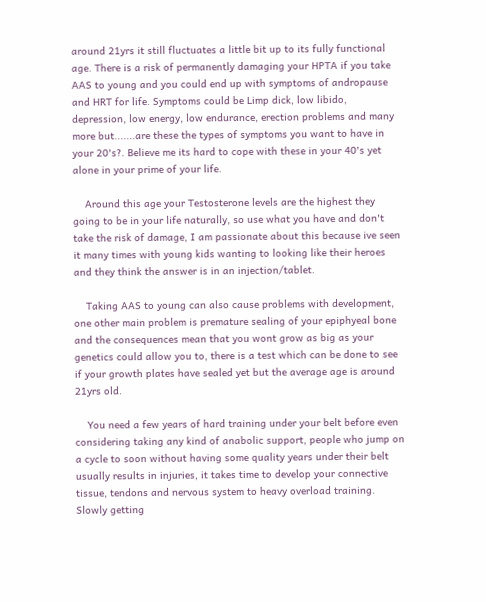around 21yrs it still fluctuates a little bit up to its fully functional age. There is a risk of permanently damaging your HPTA if you take AAS to young and you could end up with symptoms of andropause and HRT for life. Symptoms could be Limp dick, low libido, depression, low energy, low endurance, erection problems and many more but.......are these the types of symptoms you want to have in your 20's?. Believe me its hard to cope with these in your 40's yet alone in your prime of your life.

    Around this age your Testosterone levels are the highest they going to be in your life naturally, so use what you have and don't take the risk of damage, I am passionate about this because ive seen it many times with young kids wanting to looking like their heroes and they think the answer is in an injection/tablet.

    Taking AAS to young can also cause problems with development, one other main problem is premature sealing of your epiphyeal bone and the consequences mean that you wont grow as big as your genetics could allow you to, there is a test which can be done to see if your growth plates have sealed yet but the average age is around 21yrs old.

    You need a few years of hard training under your belt before even considering taking any kind of anabolic support, people who jump on a cycle to soon without having some quality years under their belt usually results in injuries, it takes time to develop your connective tissue, tendons and nervous system to heavy overload training. Slowly getting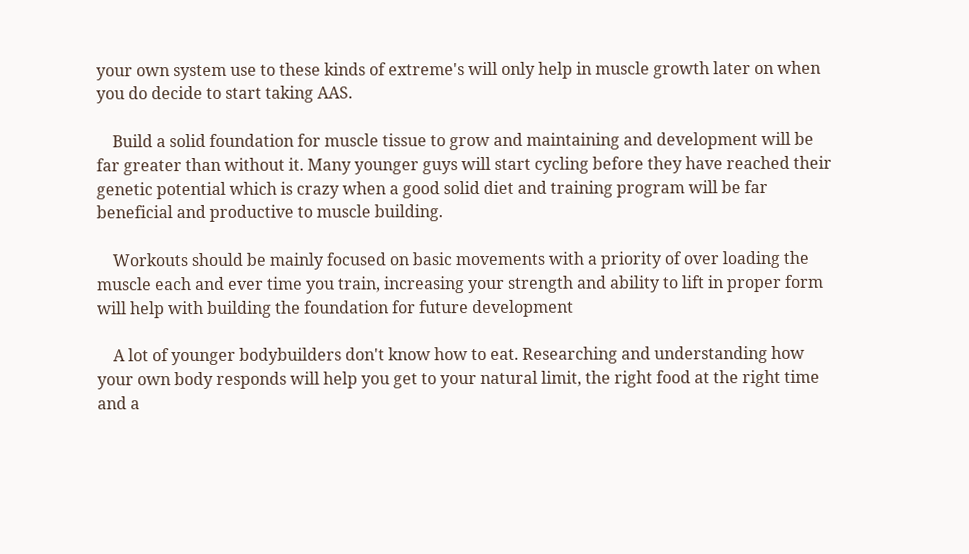your own system use to these kinds of extreme's will only help in muscle growth later on when you do decide to start taking AAS.

    Build a solid foundation for muscle tissue to grow and maintaining and development will be far greater than without it. Many younger guys will start cycling before they have reached their genetic potential which is crazy when a good solid diet and training program will be far beneficial and productive to muscle building.

    Workouts should be mainly focused on basic movements with a priority of over loading the muscle each and ever time you train, increasing your strength and ability to lift in proper form will help with building the foundation for future development

    A lot of younger bodybuilders don't know how to eat. Researching and understanding how your own body responds will help you get to your natural limit, the right food at the right time and a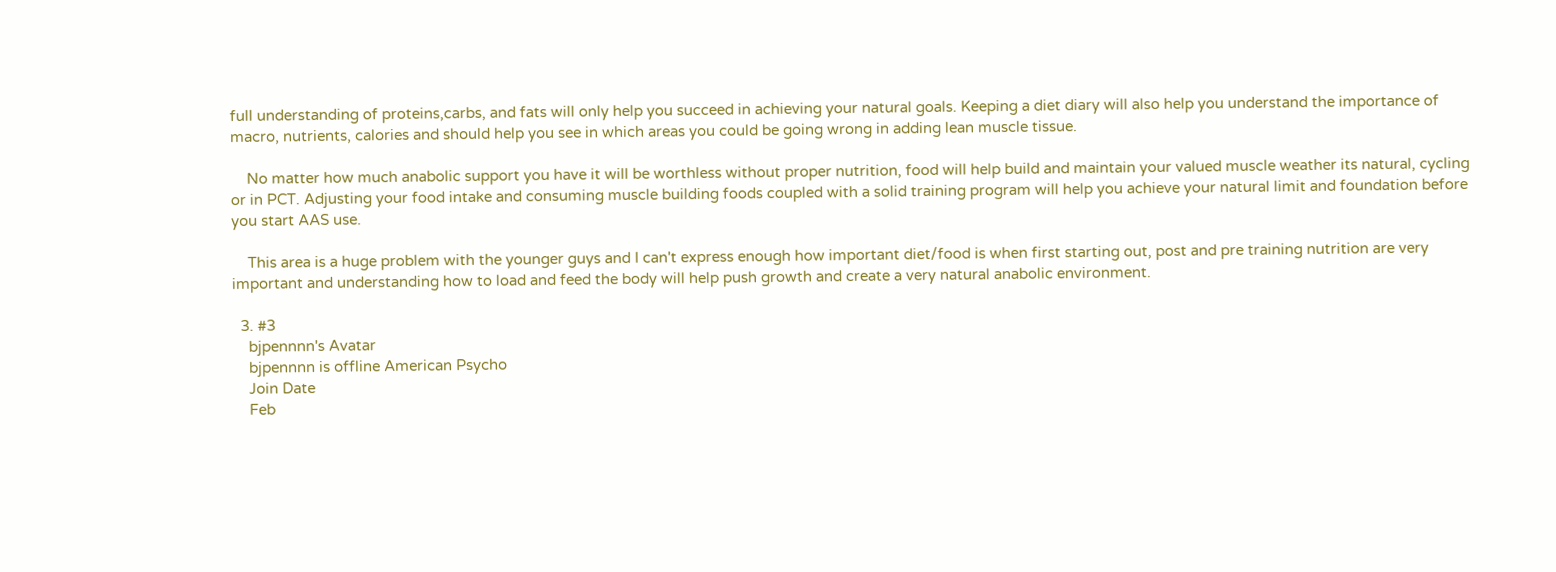full understanding of proteins,carbs, and fats will only help you succeed in achieving your natural goals. Keeping a diet diary will also help you understand the importance of macro, nutrients, calories and should help you see in which areas you could be going wrong in adding lean muscle tissue.

    No matter how much anabolic support you have it will be worthless without proper nutrition, food will help build and maintain your valued muscle weather its natural, cycling or in PCT. Adjusting your food intake and consuming muscle building foods coupled with a solid training program will help you achieve your natural limit and foundation before you start AAS use.

    This area is a huge problem with the younger guys and I can't express enough how important diet/food is when first starting out, post and pre training nutrition are very important and understanding how to load and feed the body will help push growth and create a very natural anabolic environment.

  3. #3
    bjpennnn's Avatar
    bjpennnn is offline American Psycho
    Join Date
    Feb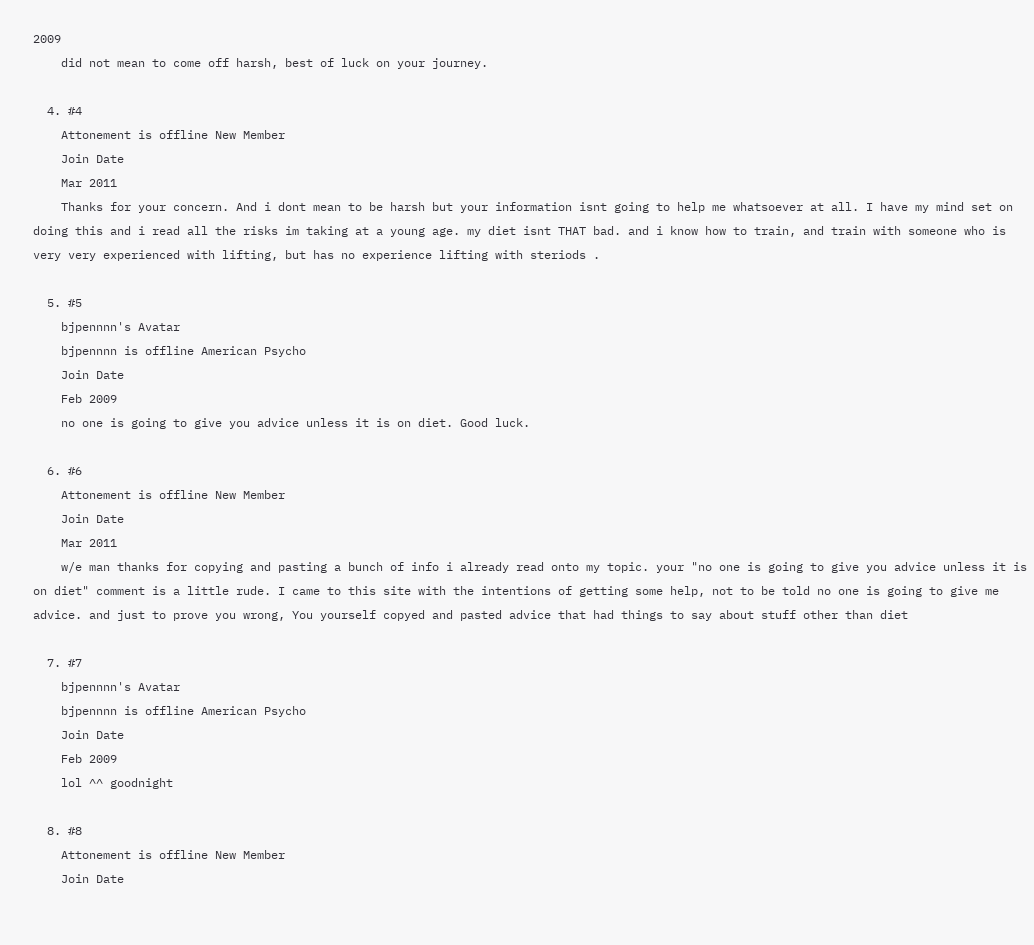2009
    did not mean to come off harsh, best of luck on your journey.

  4. #4
    Attonement is offline New Member
    Join Date
    Mar 2011
    Thanks for your concern. And i dont mean to be harsh but your information isnt going to help me whatsoever at all. I have my mind set on doing this and i read all the risks im taking at a young age. my diet isnt THAT bad. and i know how to train, and train with someone who is very very experienced with lifting, but has no experience lifting with steriods .

  5. #5
    bjpennnn's Avatar
    bjpennnn is offline American Psycho
    Join Date
    Feb 2009
    no one is going to give you advice unless it is on diet. Good luck.

  6. #6
    Attonement is offline New Member
    Join Date
    Mar 2011
    w/e man thanks for copying and pasting a bunch of info i already read onto my topic. your "no one is going to give you advice unless it is on diet" comment is a little rude. I came to this site with the intentions of getting some help, not to be told no one is going to give me advice. and just to prove you wrong, You yourself copyed and pasted advice that had things to say about stuff other than diet

  7. #7
    bjpennnn's Avatar
    bjpennnn is offline American Psycho
    Join Date
    Feb 2009
    lol ^^ goodnight

  8. #8
    Attonement is offline New Member
    Join Date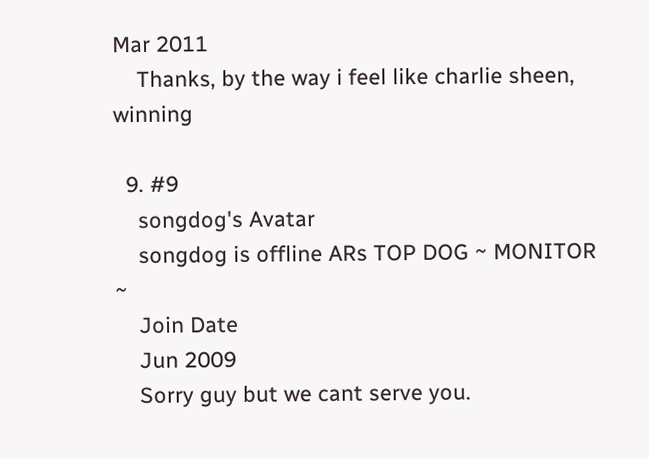Mar 2011
    Thanks, by the way i feel like charlie sheen, winning

  9. #9
    songdog's Avatar
    songdog is offline ARs TOP DOG ~ MONITOR ~
    Join Date
    Jun 2009
    Sorry guy but we cant serve you.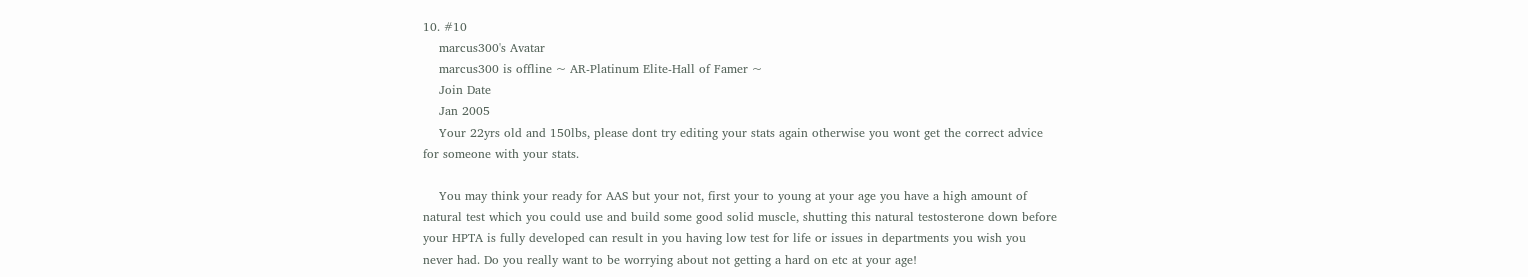10. #10
    marcus300's Avatar
    marcus300 is offline ~ AR-Platinum Elite-Hall of Famer ~
    Join Date
    Jan 2005
    Your 22yrs old and 150lbs, please dont try editing your stats again otherwise you wont get the correct advice for someone with your stats.

    You may think your ready for AAS but your not, first your to young at your age you have a high amount of natural test which you could use and build some good solid muscle, shutting this natural testosterone down before your HPTA is fully developed can result in you having low test for life or issues in departments you wish you never had. Do you really want to be worrying about not getting a hard on etc at your age!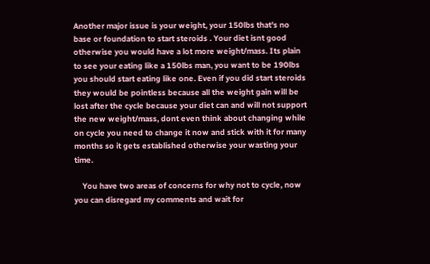Another major issue is your weight, your 150lbs that's no base or foundation to start steroids . Your diet isnt good otherwise you would have a lot more weight/mass. Its plain to see your eating like a 150lbs man, you want to be 190lbs you should start eating like one. Even if you did start steroids they would be pointless because all the weight gain will be lost after the cycle because your diet can and will not support the new weight/mass, dont even think about changing while on cycle you need to change it now and stick with it for many months so it gets established otherwise your wasting your time.

    You have two areas of concerns for why not to cycle, now you can disregard my comments and wait for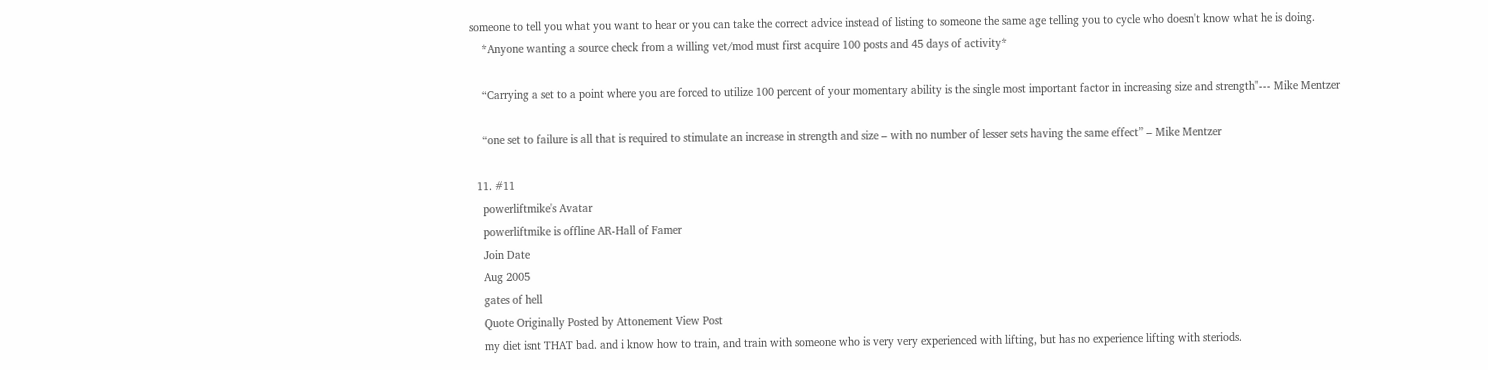someone to tell you what you want to hear or you can take the correct advice instead of listing to someone the same age telling you to cycle who doesn't know what he is doing.
    *Anyone wanting a source check from a willing vet/mod must first acquire 100 posts and 45 days of activity*

    “Carrying a set to a point where you are forced to utilize 100 percent of your momentary ability is the single most important factor in increasing size and strength"--- Mike Mentzer

    “one set to failure is all that is required to stimulate an increase in strength and size – with no number of lesser sets having the same effect” – Mike Mentzer

  11. #11
    powerliftmike's Avatar
    powerliftmike is offline AR-Hall of Famer
    Join Date
    Aug 2005
    gates of hell
    Quote Originally Posted by Attonement View Post
    my diet isnt THAT bad. and i know how to train, and train with someone who is very very experienced with lifting, but has no experience lifting with steriods.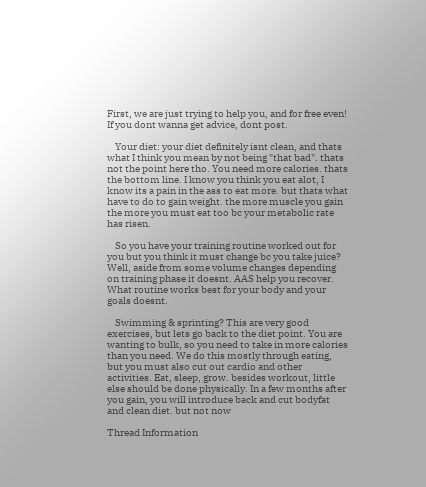First, we are just trying to help you, and for free even! If you dont wanna get advice, dont post.

    Your diet: your diet definitely isnt clean, and thats what I think you mean by not being "that bad". thats not the point here tho. You need more calories. thats the bottom line. I know you think you eat alot, I know its a pain in the ass to eat more. but thats what have to do to gain weight. the more muscle you gain the more you must eat too bc your metabolic rate has risen.

    So you have your training routine worked out for you but you think it must change bc you take juice? Well, aside from some volume changes depending on training phase it doesnt. AAS help you recover. What routine works best for your body and your goals doesnt.

    Swimming & sprinting? This are very good exercises, but lets go back to the diet point. You are wanting to bulk, so you need to take in more calories than you need. We do this mostly through eating, but you must also cut out cardio and other activities. Eat, sleep, grow. besides workout, little else should be done physically. In a few months after you gain, you will introduce back and cut bodyfat and clean diet. but not now

Thread Information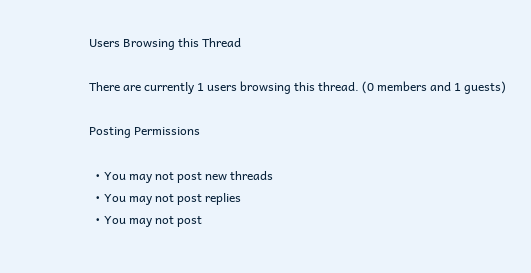Users Browsing this Thread

There are currently 1 users browsing this thread. (0 members and 1 guests)

Posting Permissions

  • You may not post new threads
  • You may not post replies
  • You may not post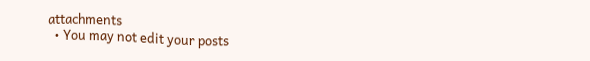attachments
  • You may not edit your posts